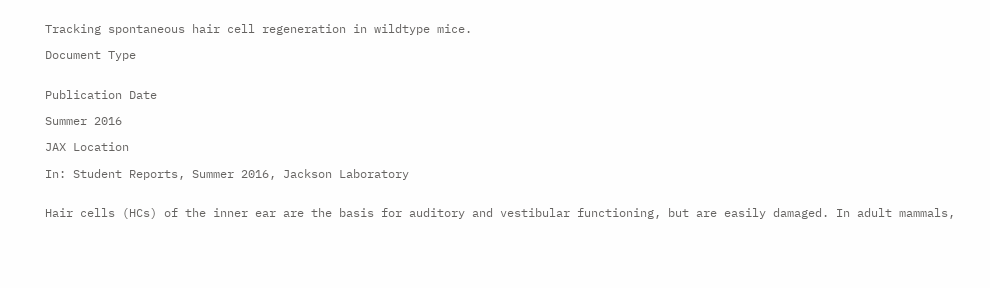Tracking spontaneous hair cell regeneration in wildtype mice.

Document Type


Publication Date

Summer 2016

JAX Location

In: Student Reports, Summer 2016, Jackson Laboratory


Hair cells (HCs) of the inner ear are the basis for auditory and vestibular functioning, but are easily damaged. In adult mammals,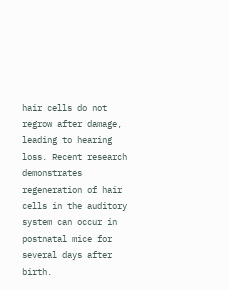hair cells do not regrow after damage, leading to hearing loss. Recent research demonstrates regeneration of hair cells in the auditory system can occur in postnatal mice for several days after birth.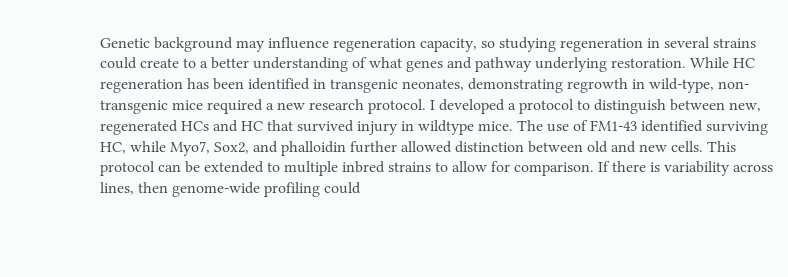Genetic background may influence regeneration capacity, so studying regeneration in several strains could create to a better understanding of what genes and pathway underlying restoration. While HC regeneration has been identified in transgenic neonates, demonstrating regrowth in wild-type, non-transgenic mice required a new research protocol. I developed a protocol to distinguish between new, regenerated HCs and HC that survived injury in wildtype mice. The use of FM1-43 identified surviving HC, while Myo7, Sox2, and phalloidin further allowed distinction between old and new cells. This protocol can be extended to multiple inbred strains to allow for comparison. If there is variability across lines, then genome-wide profiling could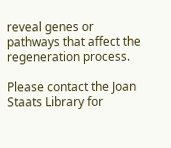reveal genes or pathways that affect the regeneration process.

Please contact the Joan Staats Library for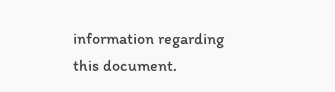information regarding this document.